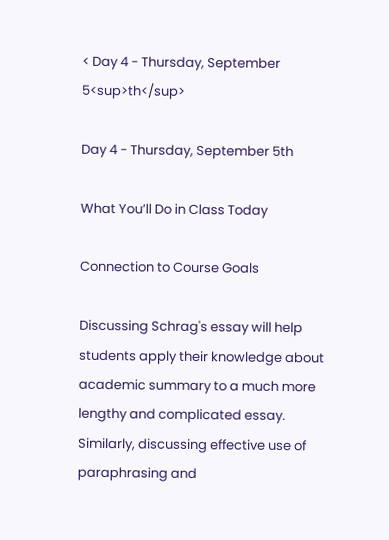< Day 4 - Thursday, September 5<sup>th</sup>

Day 4 - Thursday, September 5th

What You’ll Do in Class Today

Connection to Course Goals

Discussing Schrag's essay will help students apply their knowledge about academic summary to a much more lengthy and complicated essay. Similarly, discussing effective use of paraphrasing and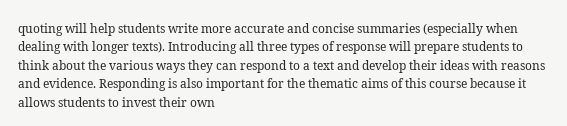quoting will help students write more accurate and concise summaries (especially when dealing with longer texts). Introducing all three types of response will prepare students to think about the various ways they can respond to a text and develop their ideas with reasons and evidence. Responding is also important for the thematic aims of this course because it allows students to invest their own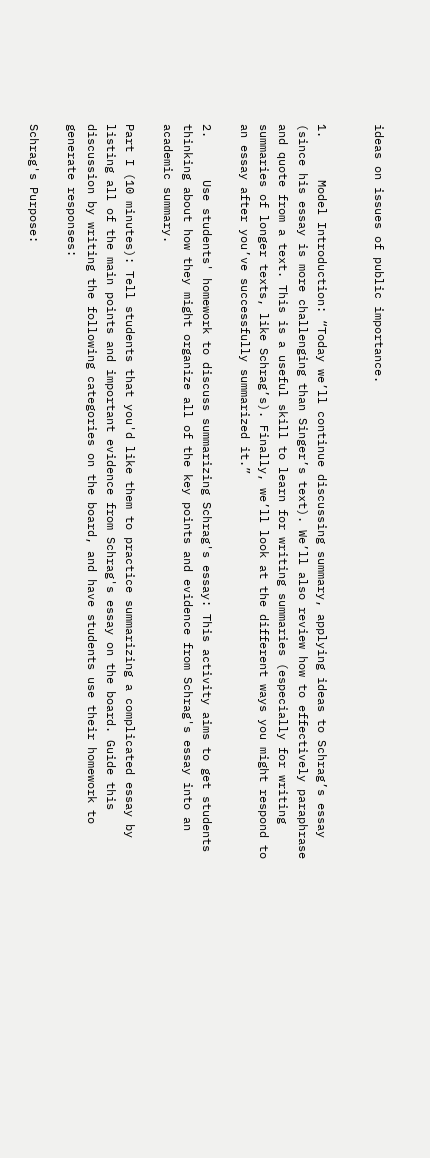ideas on issues of public importance.


1.      Model Introduction: “Today we’ll continue discussing summary, applying ideas to Schrag’s essay (since his essay is more challenging than Singer’s text). We’ll also review how to effectively paraphrase and quote from a text. This is a useful skill to learn for writing summaries (especially for writing summaries of longer texts, like Schrag’s). Finally, we’ll look at the different ways you might respond to an essay after you’ve successfully summarized it.”

2.      Use students' homework to discuss summarizing Schrag's essay: This activity aims to get students thinking about how they might organize all of the key points and evidence from Schrag's essay into an academic summary.

Part I (10 minutes): Tell students that you'd like them to practice summarizing a complicated essay by listing all of the main points and important evidence from Schrag's essay on the board. Guide this discussion by writing the following categories on the board, and have students use their homework to generate responses:

Schrag's Purpose: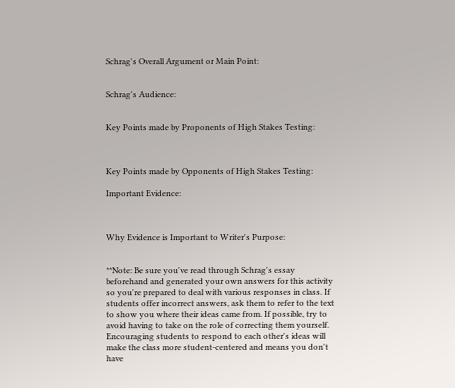Schrag's Overall Argument or Main Point:


Schrag's Audience:


Key Points made by Proponents of High Stakes Testing:



Key Points made by Opponents of High Stakes Testing:

Important Evidence:



Why Evidence is Important to Writer's Purpose:


**Note: Be sure you've read through Schrag's essay beforehand and generated your own answers for this activity so you're prepared to deal with various responses in class. If students offer incorrect answers, ask them to refer to the text to show you where their ideas came from. If possible, try to avoid having to take on the role of correcting them yourself. Encouraging students to respond to each other's ideas will make the class more student-centered and means you don't have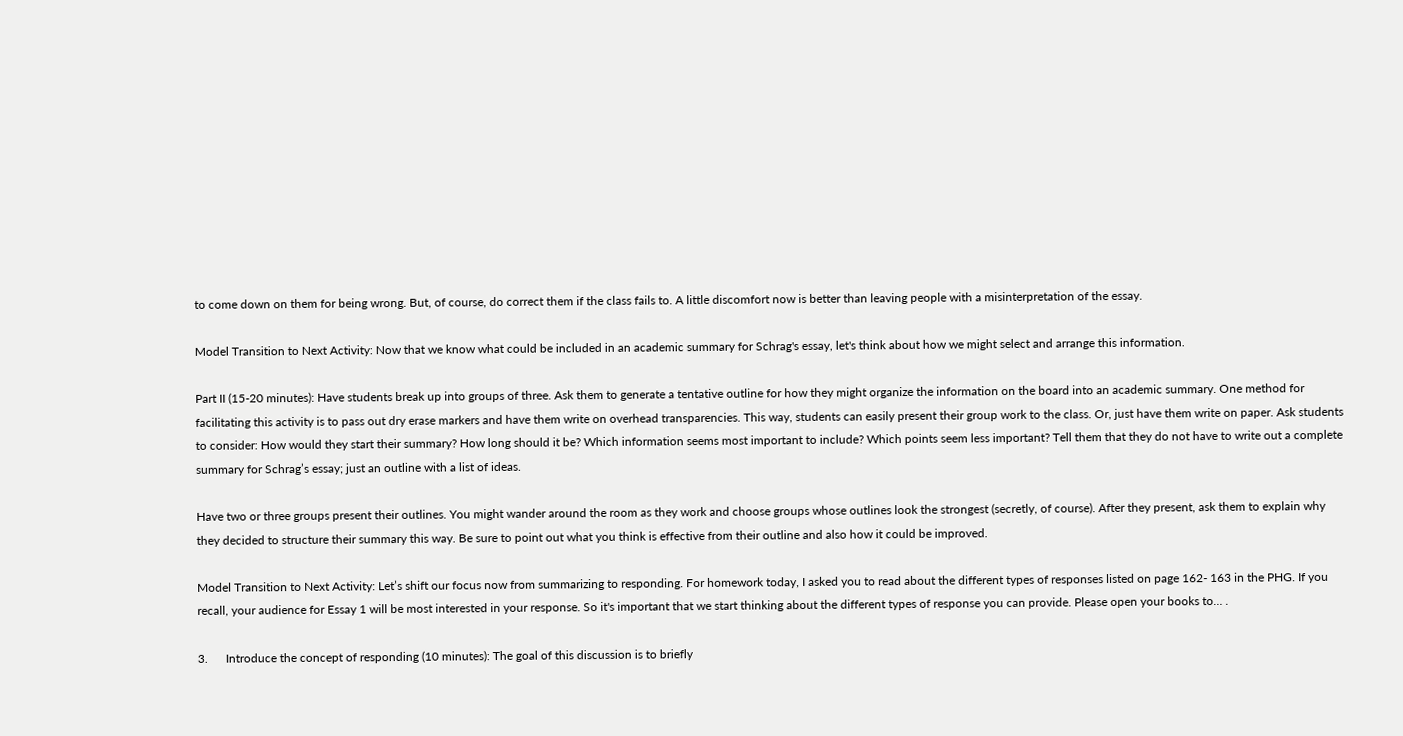to come down on them for being wrong. But, of course, do correct them if the class fails to. A little discomfort now is better than leaving people with a misinterpretation of the essay.

Model Transition to Next Activity: Now that we know what could be included in an academic summary for Schrag's essay, let's think about how we might select and arrange this information.

Part II (15-20 minutes): Have students break up into groups of three. Ask them to generate a tentative outline for how they might organize the information on the board into an academic summary. One method for facilitating this activity is to pass out dry erase markers and have them write on overhead transparencies. This way, students can easily present their group work to the class. Or, just have them write on paper. Ask students to consider: How would they start their summary? How long should it be? Which information seems most important to include? Which points seem less important? Tell them that they do not have to write out a complete summary for Schrag’s essay; just an outline with a list of ideas.

Have two or three groups present their outlines. You might wander around the room as they work and choose groups whose outlines look the strongest (secretly, of course). After they present, ask them to explain why they decided to structure their summary this way. Be sure to point out what you think is effective from their outline and also how it could be improved.

Model Transition to Next Activity: Let’s shift our focus now from summarizing to responding. For homework today, I asked you to read about the different types of responses listed on page 162- 163 in the PHG. If you recall, your audience for Essay 1 will be most interested in your response. So it's important that we start thinking about the different types of response you can provide. Please open your books to… .

3.      Introduce the concept of responding (10 minutes): The goal of this discussion is to briefly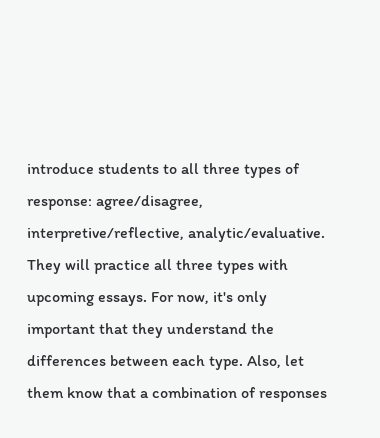introduce students to all three types of response: agree/disagree, interpretive/reflective, analytic/evaluative. They will practice all three types with upcoming essays. For now, it's only important that they understand the differences between each type. Also, let them know that a combination of responses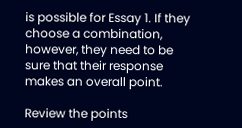is possible for Essay 1. If they choose a combination, however, they need to be sure that their response makes an overall point.

Review the points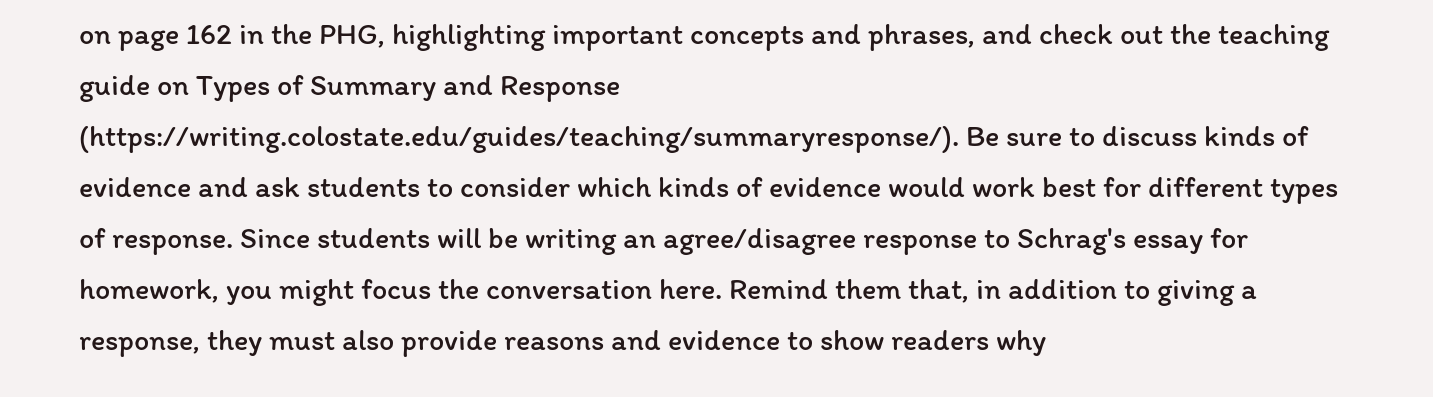on page 162 in the PHG, highlighting important concepts and phrases, and check out the teaching guide on Types of Summary and Response (https://writing.colostate.edu/guides/teaching/summaryresponse/). Be sure to discuss kinds of evidence and ask students to consider which kinds of evidence would work best for different types of response. Since students will be writing an agree/disagree response to Schrag's essay for homework, you might focus the conversation here. Remind them that, in addition to giving a response, they must also provide reasons and evidence to show readers why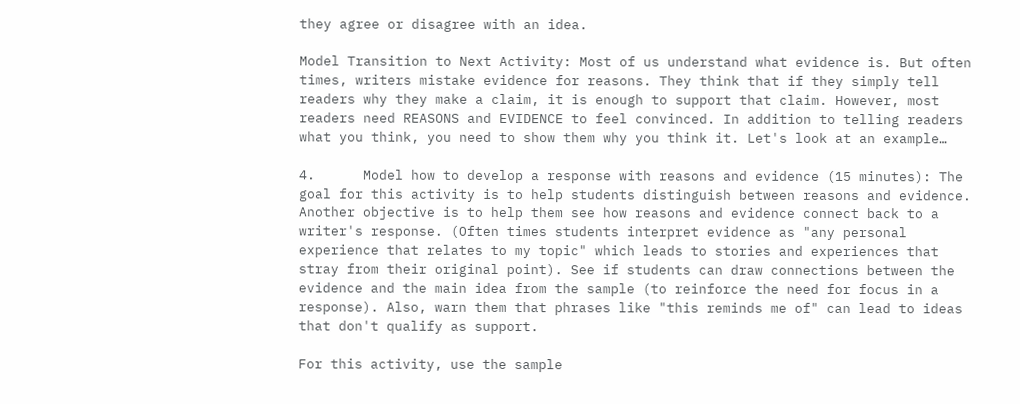they agree or disagree with an idea.

Model Transition to Next Activity: Most of us understand what evidence is. But often times, writers mistake evidence for reasons. They think that if they simply tell readers why they make a claim, it is enough to support that claim. However, most readers need REASONS and EVIDENCE to feel convinced. In addition to telling readers what you think, you need to show them why you think it. Let's look at an example…

4.      Model how to develop a response with reasons and evidence (15 minutes): The goal for this activity is to help students distinguish between reasons and evidence. Another objective is to help them see how reasons and evidence connect back to a writer's response. (Often times students interpret evidence as "any personal experience that relates to my topic" which leads to stories and experiences that stray from their original point). See if students can draw connections between the evidence and the main idea from the sample (to reinforce the need for focus in a response). Also, warn them that phrases like "this reminds me of" can lead to ideas that don't qualify as support.

For this activity, use the sample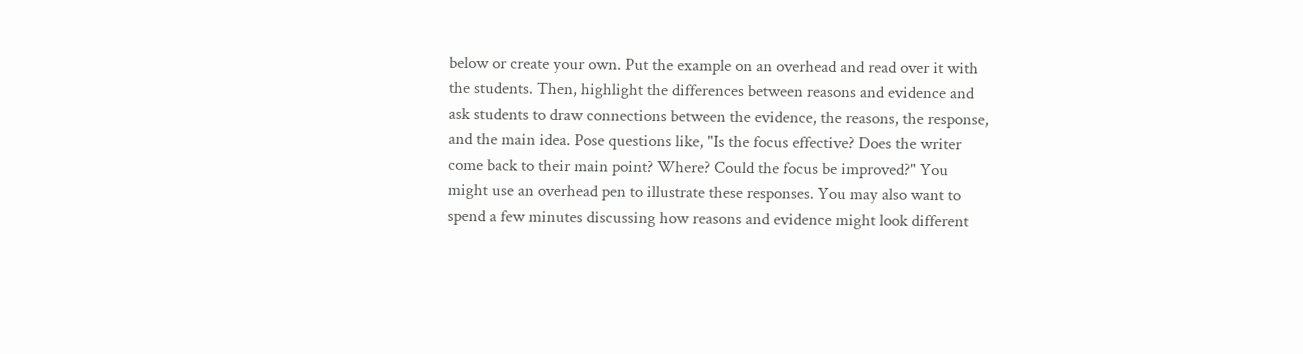below or create your own. Put the example on an overhead and read over it with the students. Then, highlight the differences between reasons and evidence and ask students to draw connections between the evidence, the reasons, the response, and the main idea. Pose questions like, "Is the focus effective? Does the writer come back to their main point? Where? Could the focus be improved?" You might use an overhead pen to illustrate these responses. You may also want to spend a few minutes discussing how reasons and evidence might look different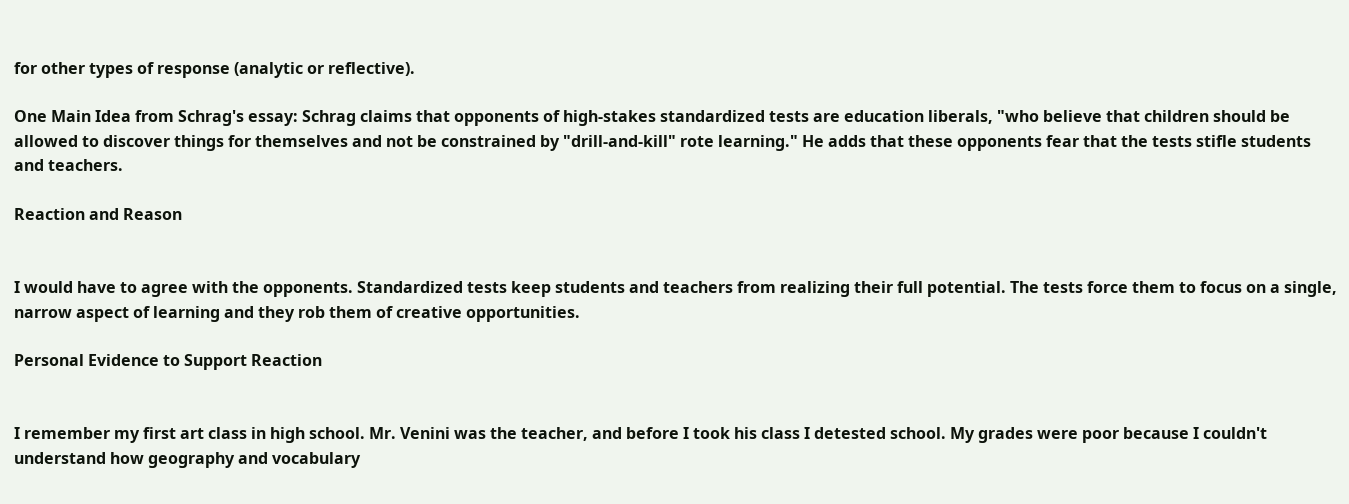for other types of response (analytic or reflective).

One Main Idea from Schrag's essay: Schrag claims that opponents of high-stakes standardized tests are education liberals, "who believe that children should be allowed to discover things for themselves and not be constrained by "drill-and-kill" rote learning." He adds that these opponents fear that the tests stifle students and teachers.

Reaction and Reason


I would have to agree with the opponents. Standardized tests keep students and teachers from realizing their full potential. The tests force them to focus on a single, narrow aspect of learning and they rob them of creative opportunities.

Personal Evidence to Support Reaction


I remember my first art class in high school. Mr. Venini was the teacher, and before I took his class I detested school. My grades were poor because I couldn't understand how geography and vocabulary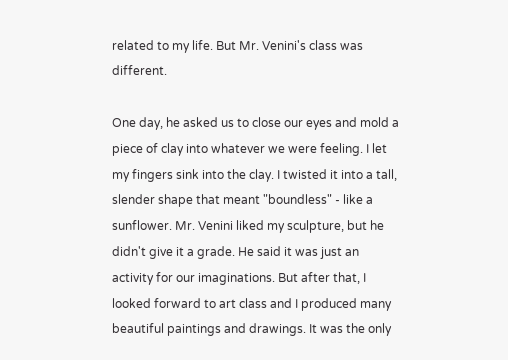related to my life. But Mr. Venini's class was different.

One day, he asked us to close our eyes and mold a piece of clay into whatever we were feeling. I let my fingers sink into the clay. I twisted it into a tall, slender shape that meant "boundless" - like a sunflower. Mr. Venini liked my sculpture, but he didn't give it a grade. He said it was just an activity for our imaginations. But after that, I looked forward to art class and I produced many beautiful paintings and drawings. It was the only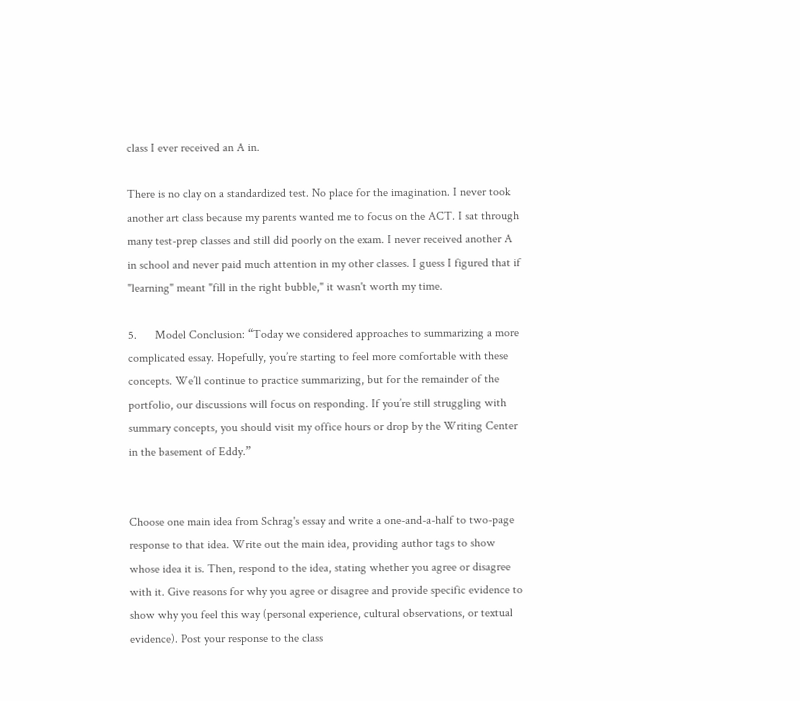class I ever received an A in.

There is no clay on a standardized test. No place for the imagination. I never took another art class because my parents wanted me to focus on the ACT. I sat through many test-prep classes and still did poorly on the exam. I never received another A in school and never paid much attention in my other classes. I guess I figured that if "learning" meant "fill in the right bubble," it wasn't worth my time.

5.      Model Conclusion: “Today we considered approaches to summarizing a more complicated essay. Hopefully, you’re starting to feel more comfortable with these concepts. We’ll continue to practice summarizing, but for the remainder of the portfolio, our discussions will focus on responding. If you’re still struggling with summary concepts, you should visit my office hours or drop by the Writing Center in the basement of Eddy.”


Choose one main idea from Schrag's essay and write a one-and-a-half to two-page response to that idea. Write out the main idea, providing author tags to show whose idea it is. Then, respond to the idea, stating whether you agree or disagree with it. Give reasons for why you agree or disagree and provide specific evidence to show why you feel this way (personal experience, cultural observations, or textual evidence). Post your response to the class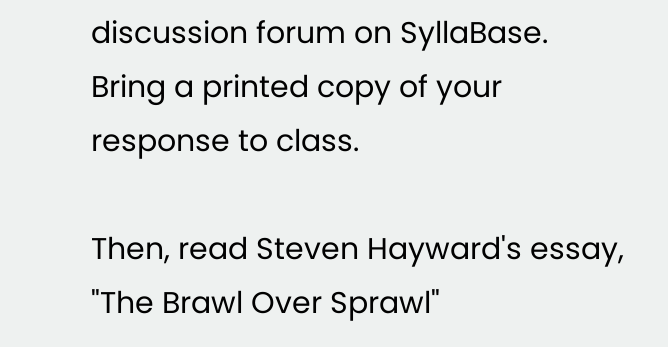discussion forum on SyllaBase. Bring a printed copy of your response to class.

Then, read Steven Hayward's essay, "The Brawl Over Sprawl"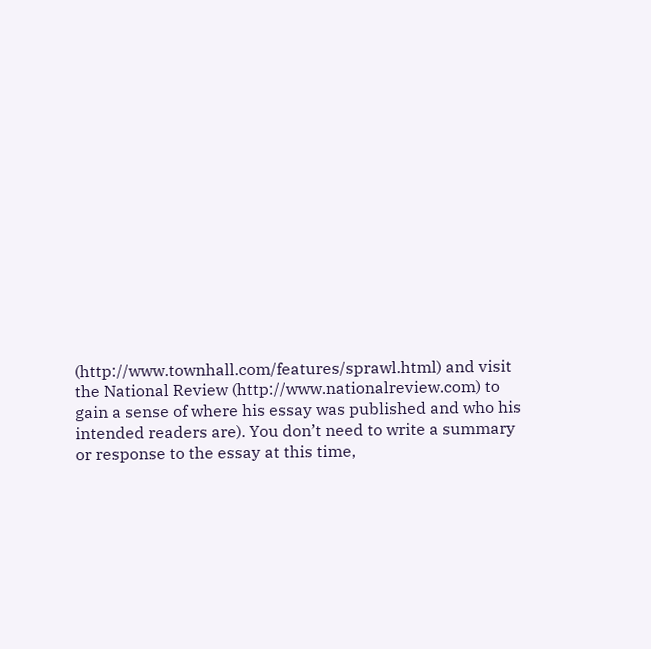(http://www.townhall.com/features/sprawl.html) and visit the National Review (http://www.nationalreview.com) to gain a sense of where his essay was published and who his intended readers are). You don’t need to write a summary or response to the essay at this time,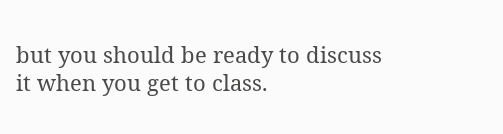but you should be ready to discuss it when you get to class.